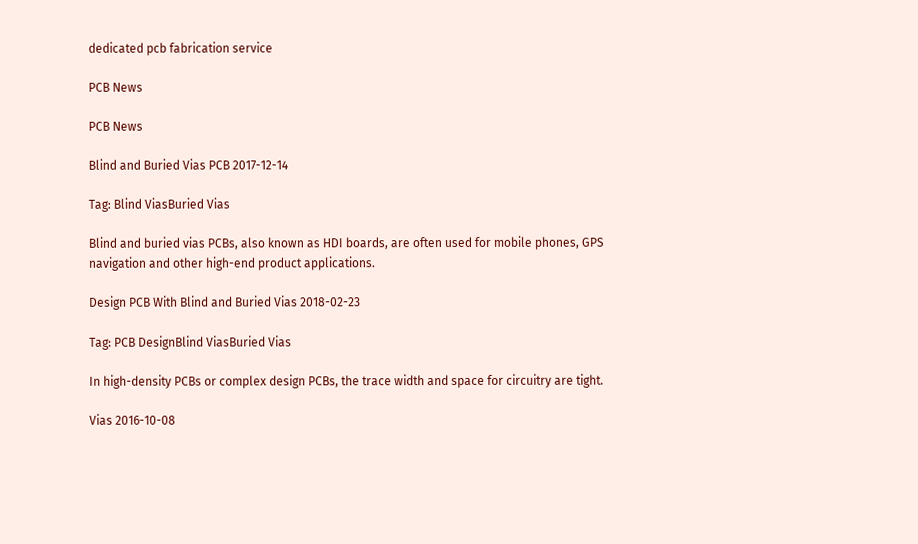dedicated pcb fabrication service

PCB News

PCB News

Blind and Buried Vias PCB 2017-12-14

Tag: Blind ViasBuried Vias

Blind and buried vias PCBs, also known as HDI boards, are often used for mobile phones, GPS navigation and other high-end product applications.

Design PCB With Blind and Buried Vias 2018-02-23

Tag: PCB DesignBlind ViasBuried Vias

In high-density PCBs or complex design PCBs, the trace width and space for circuitry are tight.

Vias 2016-10-08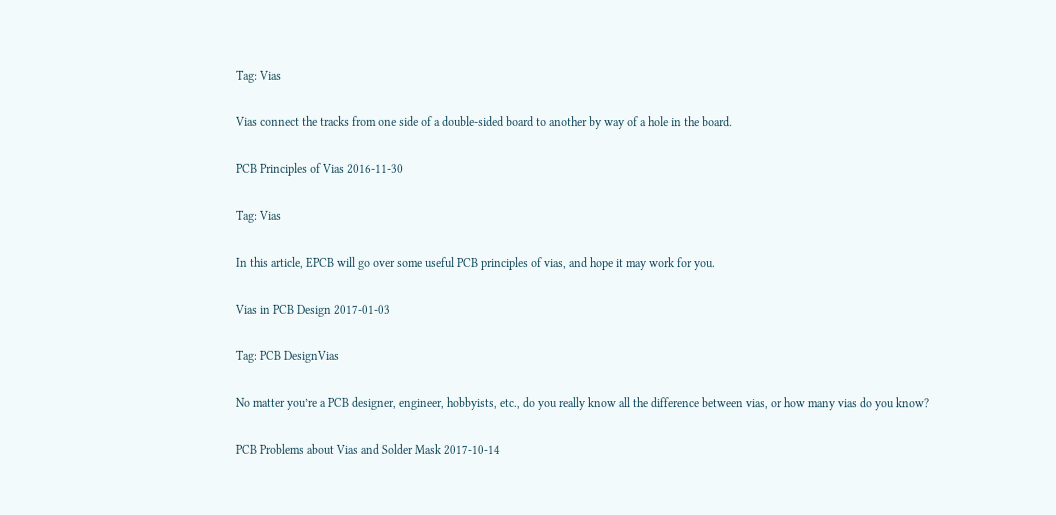Tag: Vias

Vias connect the tracks from one side of a double-sided board to another by way of a hole in the board.

PCB Principles of Vias 2016-11-30

Tag: Vias

In this article, EPCB will go over some useful PCB principles of vias, and hope it may work for you.

Vias in PCB Design 2017-01-03

Tag: PCB DesignVias

No matter you’re a PCB designer, engineer, hobbyists, etc., do you really know all the difference between vias, or how many vias do you know?

PCB Problems about Vias and Solder Mask 2017-10-14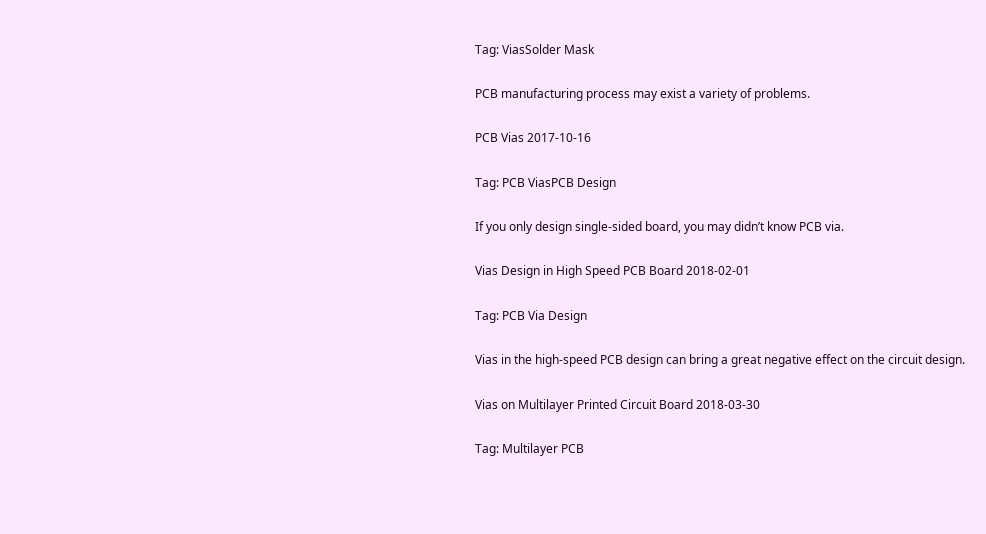Tag: ViasSolder Mask

PCB manufacturing process may exist a variety of problems.

PCB Vias 2017-10-16

Tag: PCB ViasPCB Design

If you only design single-sided board, you may didn’t know PCB via.

Vias Design in High Speed PCB Board 2018-02-01

Tag: PCB Via Design

Vias in the high-speed PCB design can bring a great negative effect on the circuit design.

Vias on Multilayer Printed Circuit Board 2018-03-30

Tag: Multilayer PCB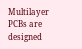Multilayer PCBs are designed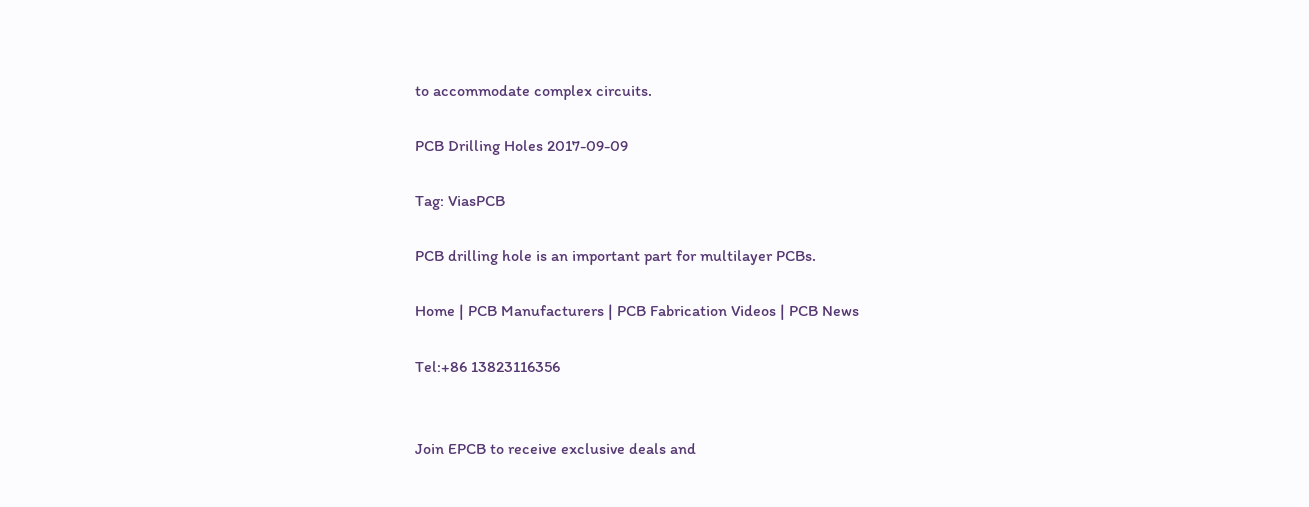to accommodate complex circuits.

PCB Drilling Holes 2017-09-09

Tag: ViasPCB

PCB drilling hole is an important part for multilayer PCBs.

Home | PCB Manufacturers | PCB Fabrication Videos | PCB News

Tel:+86 13823116356


Join EPCB to receive exclusive deals and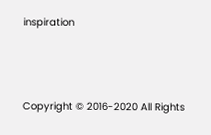inspiration



Copyright © 2016-2020 All Rights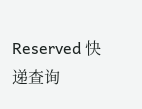Reserved 快递查询